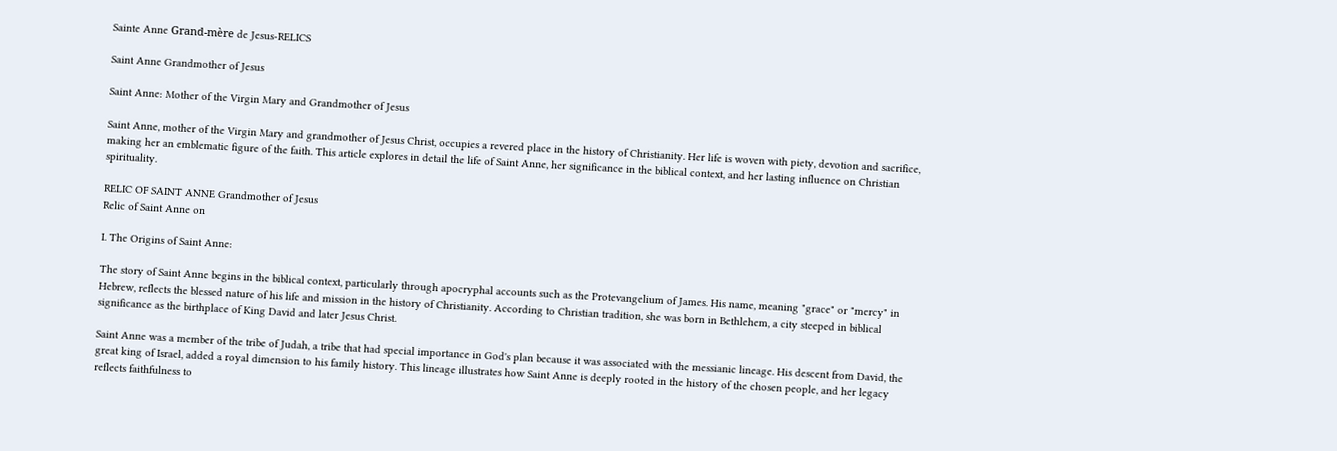Sainte Anne Grand-mère de Jesus-RELICS

Saint Anne Grandmother of Jesus

Saint Anne: Mother of the Virgin Mary and Grandmother of Jesus

Saint Anne, mother of the Virgin Mary and grandmother of Jesus Christ, occupies a revered place in the history of Christianity. Her life is woven with piety, devotion and sacrifice, making her an emblematic figure of the faith. This article explores in detail the life of Saint Anne, her significance in the biblical context, and her lasting influence on Christian spirituality.

RELIC OF SAINT ANNE Grandmother of Jesus
Relic of Saint Anne on

I. The Origins of Saint Anne:

The story of Saint Anne begins in the biblical context, particularly through apocryphal accounts such as the Protevangelium of James. His name, meaning "grace" or "mercy" in Hebrew, reflects the blessed nature of his life and mission in the history of Christianity. According to Christian tradition, she was born in Bethlehem, a city steeped in biblical significance as the birthplace of King David and later Jesus Christ.

Saint Anne was a member of the tribe of Judah, a tribe that had special importance in God's plan because it was associated with the messianic lineage. His descent from David, the great king of Israel, added a royal dimension to his family history. This lineage illustrates how Saint Anne is deeply rooted in the history of the chosen people, and her legacy reflects faithfulness to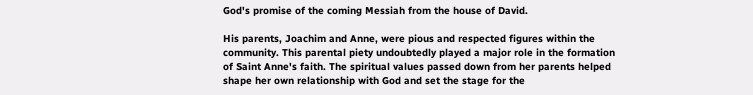God's promise of the coming Messiah from the house of David.

His parents, Joachim and Anne, were pious and respected figures within the community. This parental piety undoubtedly played a major role in the formation of Saint Anne's faith. The spiritual values passed down from her parents helped shape her own relationship with God and set the stage for the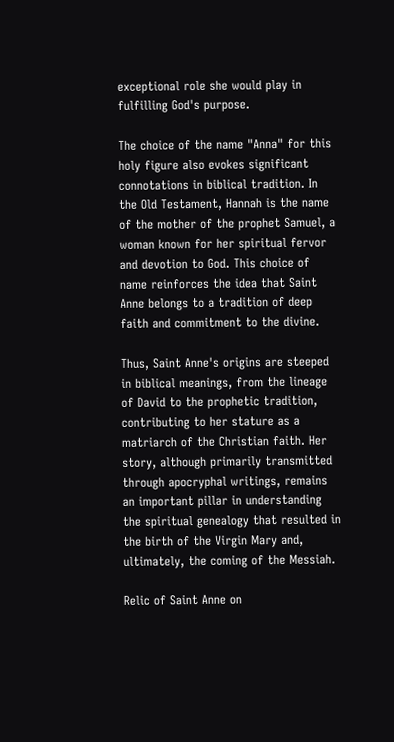exceptional role she would play in fulfilling God's purpose.

The choice of the name "Anna" for this holy figure also evokes significant connotations in biblical tradition. In the Old Testament, Hannah is the name of the mother of the prophet Samuel, a woman known for her spiritual fervor and devotion to God. This choice of name reinforces the idea that Saint Anne belongs to a tradition of deep faith and commitment to the divine.

Thus, Saint Anne's origins are steeped in biblical meanings, from the lineage of David to the prophetic tradition, contributing to her stature as a matriarch of the Christian faith. Her story, although primarily transmitted through apocryphal writings, remains an important pillar in understanding the spiritual genealogy that resulted in the birth of the Virgin Mary and, ultimately, the coming of the Messiah.

Relic of Saint Anne on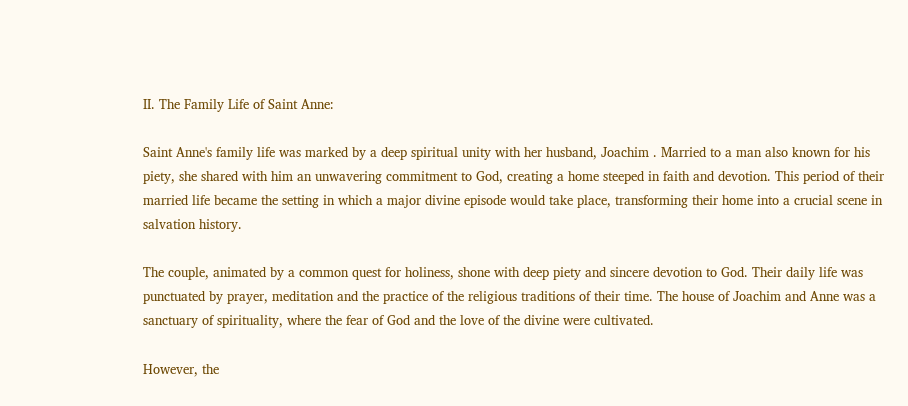II. The Family Life of Saint Anne:

Saint Anne's family life was marked by a deep spiritual unity with her husband, Joachim . Married to a man also known for his piety, she shared with him an unwavering commitment to God, creating a home steeped in faith and devotion. This period of their married life became the setting in which a major divine episode would take place, transforming their home into a crucial scene in salvation history.

The couple, animated by a common quest for holiness, shone with deep piety and sincere devotion to God. Their daily life was punctuated by prayer, meditation and the practice of the religious traditions of their time. The house of Joachim and Anne was a sanctuary of spirituality, where the fear of God and the love of the divine were cultivated.

However, the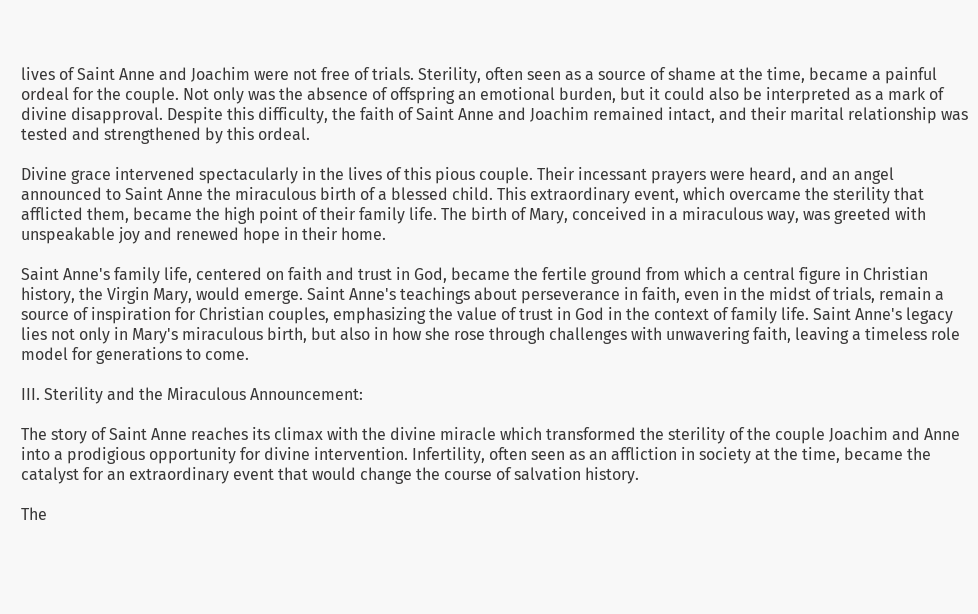lives of Saint Anne and Joachim were not free of trials. Sterility, often seen as a source of shame at the time, became a painful ordeal for the couple. Not only was the absence of offspring an emotional burden, but it could also be interpreted as a mark of divine disapproval. Despite this difficulty, the faith of Saint Anne and Joachim remained intact, and their marital relationship was tested and strengthened by this ordeal.

Divine grace intervened spectacularly in the lives of this pious couple. Their incessant prayers were heard, and an angel announced to Saint Anne the miraculous birth of a blessed child. This extraordinary event, which overcame the sterility that afflicted them, became the high point of their family life. The birth of Mary, conceived in a miraculous way, was greeted with unspeakable joy and renewed hope in their home.

Saint Anne's family life, centered on faith and trust in God, became the fertile ground from which a central figure in Christian history, the Virgin Mary, would emerge. Saint Anne's teachings about perseverance in faith, even in the midst of trials, remain a source of inspiration for Christian couples, emphasizing the value of trust in God in the context of family life. Saint Anne's legacy lies not only in Mary's miraculous birth, but also in how she rose through challenges with unwavering faith, leaving a timeless role model for generations to come.

III. Sterility and the Miraculous Announcement:

The story of Saint Anne reaches its climax with the divine miracle which transformed the sterility of the couple Joachim and Anne into a prodigious opportunity for divine intervention. Infertility, often seen as an affliction in society at the time, became the catalyst for an extraordinary event that would change the course of salvation history.

The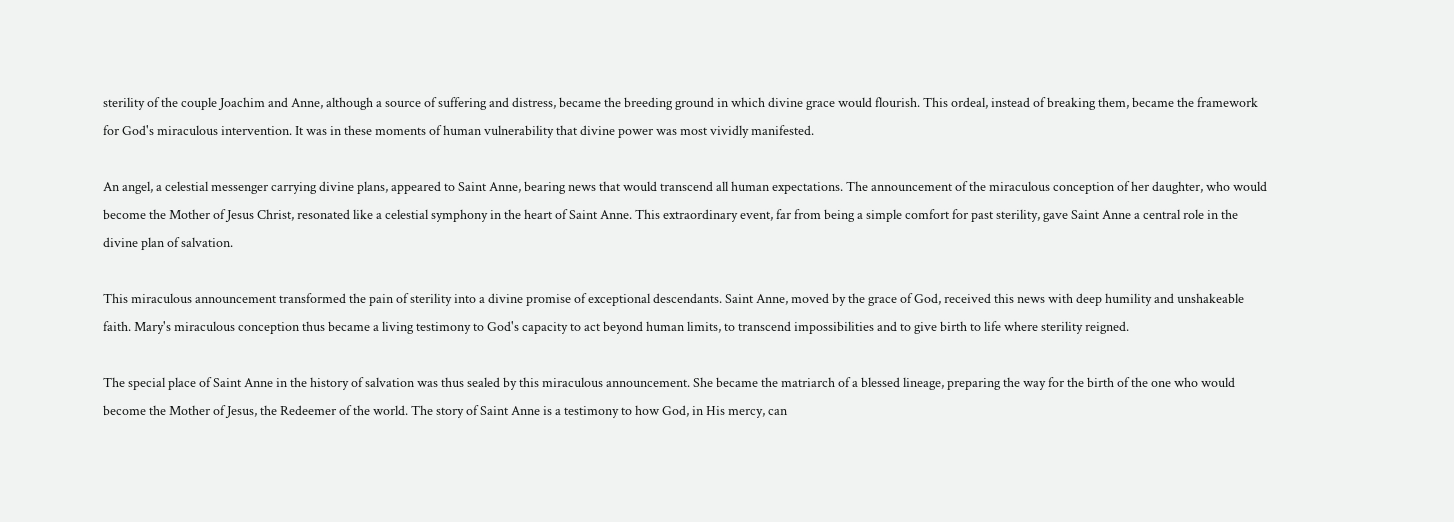sterility of the couple Joachim and Anne, although a source of suffering and distress, became the breeding ground in which divine grace would flourish. This ordeal, instead of breaking them, became the framework for God's miraculous intervention. It was in these moments of human vulnerability that divine power was most vividly manifested.

An angel, a celestial messenger carrying divine plans, appeared to Saint Anne, bearing news that would transcend all human expectations. The announcement of the miraculous conception of her daughter, who would become the Mother of Jesus Christ, resonated like a celestial symphony in the heart of Saint Anne. This extraordinary event, far from being a simple comfort for past sterility, gave Saint Anne a central role in the divine plan of salvation.

This miraculous announcement transformed the pain of sterility into a divine promise of exceptional descendants. Saint Anne, moved by the grace of God, received this news with deep humility and unshakeable faith. Mary's miraculous conception thus became a living testimony to God's capacity to act beyond human limits, to transcend impossibilities and to give birth to life where sterility reigned.

The special place of Saint Anne in the history of salvation was thus sealed by this miraculous announcement. She became the matriarch of a blessed lineage, preparing the way for the birth of the one who would become the Mother of Jesus, the Redeemer of the world. The story of Saint Anne is a testimony to how God, in His mercy, can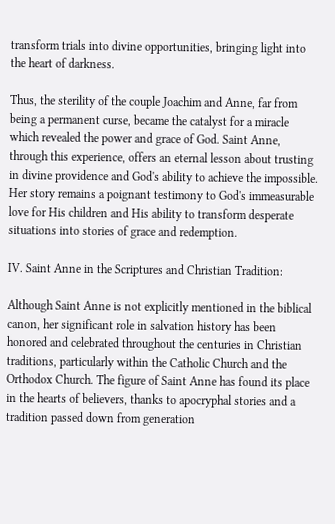transform trials into divine opportunities, bringing light into the heart of darkness.

Thus, the sterility of the couple Joachim and Anne, far from being a permanent curse, became the catalyst for a miracle which revealed the power and grace of God. Saint Anne, through this experience, offers an eternal lesson about trusting in divine providence and God's ability to achieve the impossible. Her story remains a poignant testimony to God's immeasurable love for His children and His ability to transform desperate situations into stories of grace and redemption.

IV. Saint Anne in the Scriptures and Christian Tradition:

Although Saint Anne is not explicitly mentioned in the biblical canon, her significant role in salvation history has been honored and celebrated throughout the centuries in Christian traditions, particularly within the Catholic Church and the Orthodox Church. The figure of Saint Anne has found its place in the hearts of believers, thanks to apocryphal stories and a tradition passed down from generation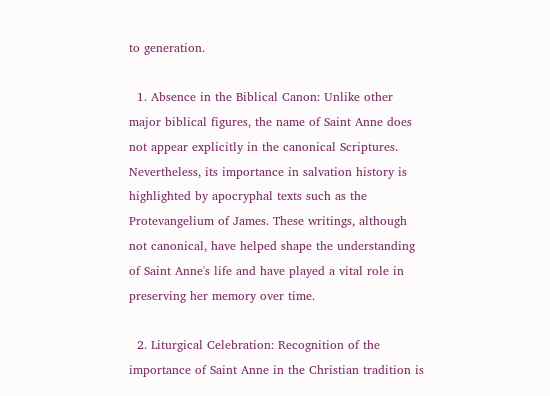to generation.

  1. Absence in the Biblical Canon: Unlike other major biblical figures, the name of Saint Anne does not appear explicitly in the canonical Scriptures. Nevertheless, its importance in salvation history is highlighted by apocryphal texts such as the Protevangelium of James. These writings, although not canonical, have helped shape the understanding of Saint Anne's life and have played a vital role in preserving her memory over time.

  2. Liturgical Celebration: Recognition of the importance of Saint Anne in the Christian tradition is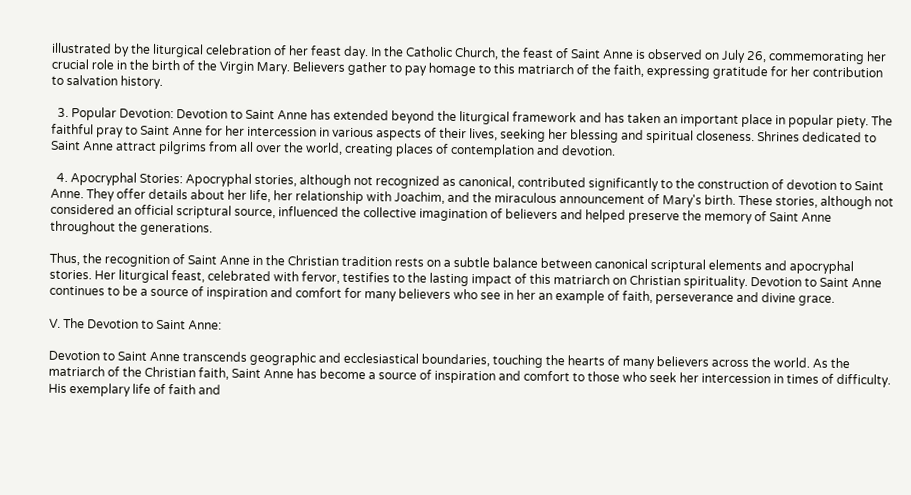illustrated by the liturgical celebration of her feast day. In the Catholic Church, the feast of Saint Anne is observed on July 26, commemorating her crucial role in the birth of the Virgin Mary. Believers gather to pay homage to this matriarch of the faith, expressing gratitude for her contribution to salvation history.

  3. Popular Devotion: Devotion to Saint Anne has extended beyond the liturgical framework and has taken an important place in popular piety. The faithful pray to Saint Anne for her intercession in various aspects of their lives, seeking her blessing and spiritual closeness. Shrines dedicated to Saint Anne attract pilgrims from all over the world, creating places of contemplation and devotion.

  4. Apocryphal Stories: Apocryphal stories, although not recognized as canonical, contributed significantly to the construction of devotion to Saint Anne. They offer details about her life, her relationship with Joachim, and the miraculous announcement of Mary's birth. These stories, although not considered an official scriptural source, influenced the collective imagination of believers and helped preserve the memory of Saint Anne throughout the generations.

Thus, the recognition of Saint Anne in the Christian tradition rests on a subtle balance between canonical scriptural elements and apocryphal stories. Her liturgical feast, celebrated with fervor, testifies to the lasting impact of this matriarch on Christian spirituality. Devotion to Saint Anne continues to be a source of inspiration and comfort for many believers who see in her an example of faith, perseverance and divine grace.

V. The Devotion to Saint Anne:

Devotion to Saint Anne transcends geographic and ecclesiastical boundaries, touching the hearts of many believers across the world. As the matriarch of the Christian faith, Saint Anne has become a source of inspiration and comfort to those who seek her intercession in times of difficulty. His exemplary life of faith and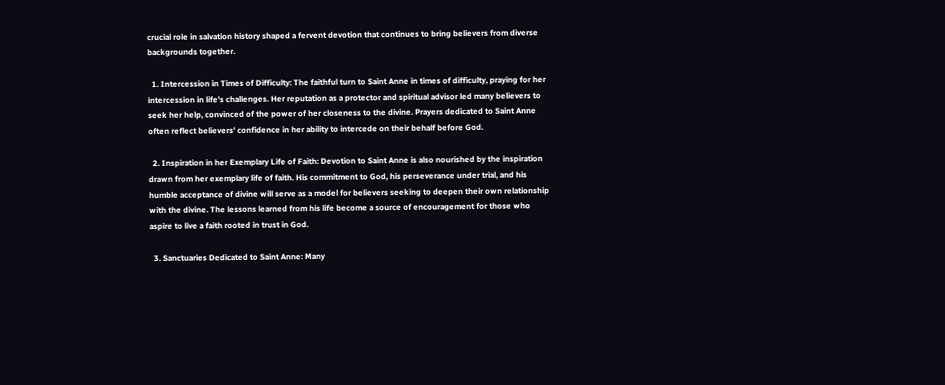crucial role in salvation history shaped a fervent devotion that continues to bring believers from diverse backgrounds together.

  1. Intercession in Times of Difficulty: The faithful turn to Saint Anne in times of difficulty, praying for her intercession in life's challenges. Her reputation as a protector and spiritual advisor led many believers to seek her help, convinced of the power of her closeness to the divine. Prayers dedicated to Saint Anne often reflect believers' confidence in her ability to intercede on their behalf before God.

  2. Inspiration in her Exemplary Life of Faith: Devotion to Saint Anne is also nourished by the inspiration drawn from her exemplary life of faith. His commitment to God, his perseverance under trial, and his humble acceptance of divine will serve as a model for believers seeking to deepen their own relationship with the divine. The lessons learned from his life become a source of encouragement for those who aspire to live a faith rooted in trust in God.

  3. Sanctuaries Dedicated to Saint Anne: Many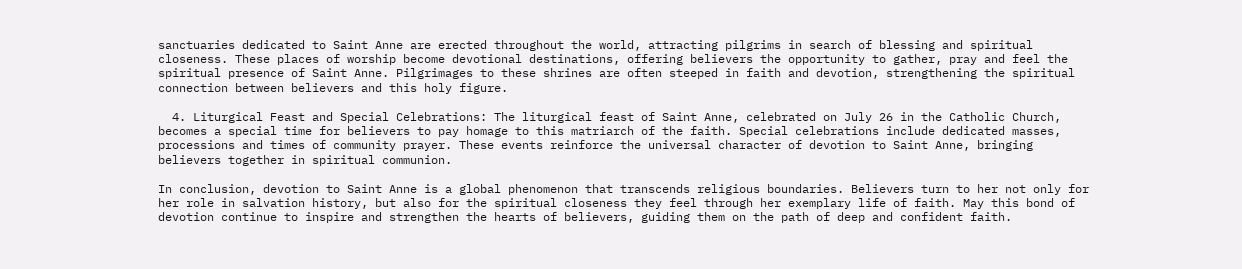sanctuaries dedicated to Saint Anne are erected throughout the world, attracting pilgrims in search of blessing and spiritual closeness. These places of worship become devotional destinations, offering believers the opportunity to gather, pray and feel the spiritual presence of Saint Anne. Pilgrimages to these shrines are often steeped in faith and devotion, strengthening the spiritual connection between believers and this holy figure.

  4. Liturgical Feast and Special Celebrations: The liturgical feast of Saint Anne, celebrated on July 26 in the Catholic Church, becomes a special time for believers to pay homage to this matriarch of the faith. Special celebrations include dedicated masses, processions and times of community prayer. These events reinforce the universal character of devotion to Saint Anne, bringing believers together in spiritual communion.

In conclusion, devotion to Saint Anne is a global phenomenon that transcends religious boundaries. Believers turn to her not only for her role in salvation history, but also for the spiritual closeness they feel through her exemplary life of faith. May this bond of devotion continue to inspire and strengthen the hearts of believers, guiding them on the path of deep and confident faith.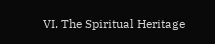VI. The Spiritual Heritage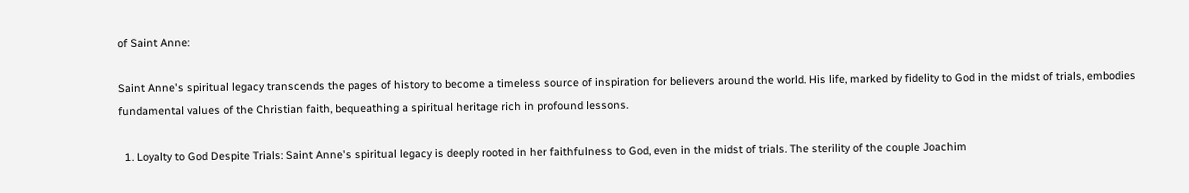of Saint Anne:

Saint Anne's spiritual legacy transcends the pages of history to become a timeless source of inspiration for believers around the world. His life, marked by fidelity to God in the midst of trials, embodies fundamental values of the Christian faith, bequeathing a spiritual heritage rich in profound lessons.

  1. Loyalty to God Despite Trials: Saint Anne's spiritual legacy is deeply rooted in her faithfulness to God, even in the midst of trials. The sterility of the couple Joachim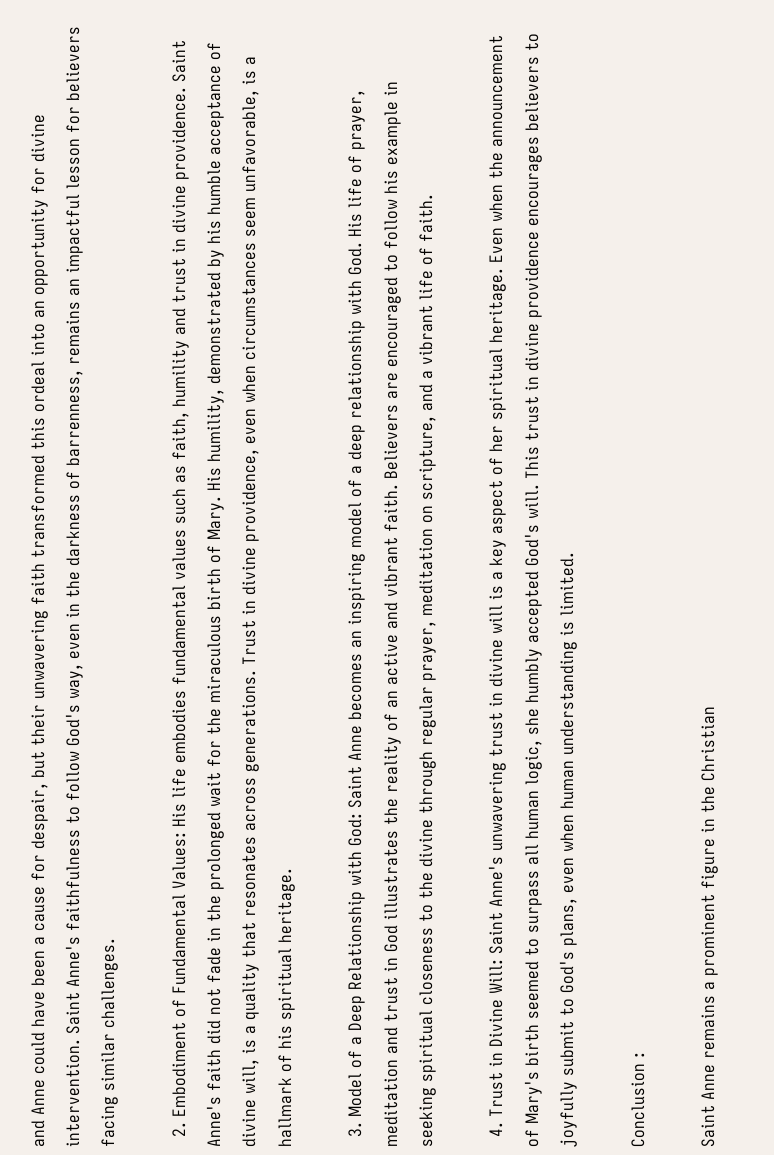and Anne could have been a cause for despair, but their unwavering faith transformed this ordeal into an opportunity for divine intervention. Saint Anne's faithfulness to follow God's way, even in the darkness of barrenness, remains an impactful lesson for believers facing similar challenges.

  2. Embodiment of Fundamental Values: His life embodies fundamental values such as faith, humility and trust in divine providence. Saint Anne's faith did not fade in the prolonged wait for the miraculous birth of Mary. His humility, demonstrated by his humble acceptance of divine will, is a quality that resonates across generations. Trust in divine providence, even when circumstances seem unfavorable, is a hallmark of his spiritual heritage.

  3. Model of a Deep Relationship with God: Saint Anne becomes an inspiring model of a deep relationship with God. His life of prayer, meditation and trust in God illustrates the reality of an active and vibrant faith. Believers are encouraged to follow his example in seeking spiritual closeness to the divine through regular prayer, meditation on scripture, and a vibrant life of faith.

  4. Trust in Divine Will: Saint Anne's unwavering trust in divine will is a key aspect of her spiritual heritage. Even when the announcement of Mary's birth seemed to surpass all human logic, she humbly accepted God's will. This trust in divine providence encourages believers to joyfully submit to God's plans, even when human understanding is limited.

Conclusion :

Saint Anne remains a prominent figure in the Christian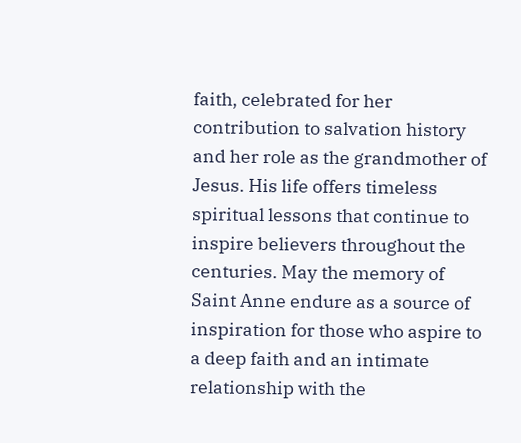faith, celebrated for her contribution to salvation history and her role as the grandmother of Jesus. His life offers timeless spiritual lessons that continue to inspire believers throughout the centuries. May the memory of Saint Anne endure as a source of inspiration for those who aspire to a deep faith and an intimate relationship with the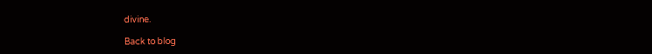divine.

Back to blog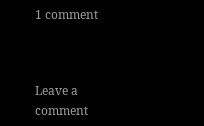1 comment



Leave a comment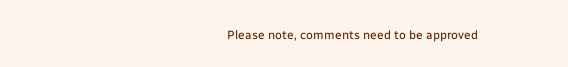Please note, comments need to be approved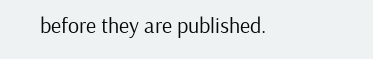before they are published.